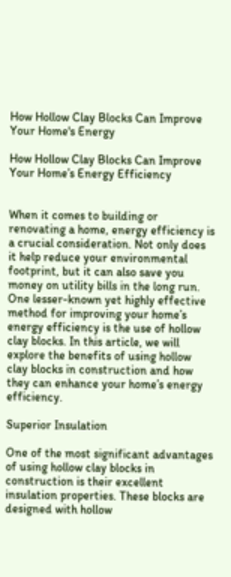How Hollow Clay Blocks Can Improve Your Home's Energy

How Hollow Clay Blocks Can Improve Your Home’s Energy Efficiency


When it comes to building or renovating a home, energy efficiency is a crucial consideration. Not only does it help reduce your environmental footprint, but it can also save you money on utility bills in the long run. One lesser-known yet highly effective method for improving your home’s energy efficiency is the use of hollow clay blocks. In this article, we will explore the benefits of using hollow clay blocks in construction and how they can enhance your home’s energy efficiency.

Superior Insulation

One of the most significant advantages of using hollow clay blocks in construction is their excellent insulation properties. These blocks are designed with hollow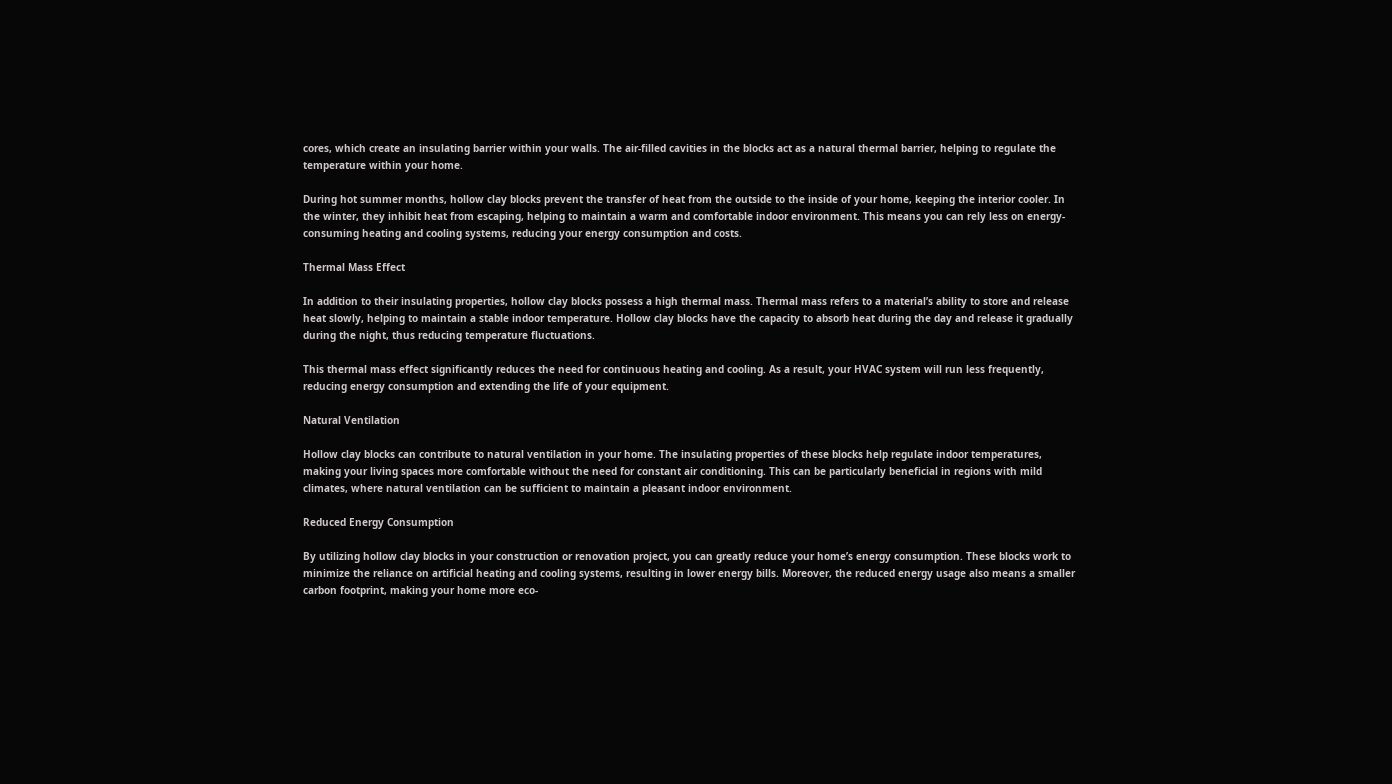cores, which create an insulating barrier within your walls. The air-filled cavities in the blocks act as a natural thermal barrier, helping to regulate the temperature within your home.

During hot summer months, hollow clay blocks prevent the transfer of heat from the outside to the inside of your home, keeping the interior cooler. In the winter, they inhibit heat from escaping, helping to maintain a warm and comfortable indoor environment. This means you can rely less on energy-consuming heating and cooling systems, reducing your energy consumption and costs.

Thermal Mass Effect

In addition to their insulating properties, hollow clay blocks possess a high thermal mass. Thermal mass refers to a material’s ability to store and release heat slowly, helping to maintain a stable indoor temperature. Hollow clay blocks have the capacity to absorb heat during the day and release it gradually during the night, thus reducing temperature fluctuations.

This thermal mass effect significantly reduces the need for continuous heating and cooling. As a result, your HVAC system will run less frequently, reducing energy consumption and extending the life of your equipment.

Natural Ventilation

Hollow clay blocks can contribute to natural ventilation in your home. The insulating properties of these blocks help regulate indoor temperatures, making your living spaces more comfortable without the need for constant air conditioning. This can be particularly beneficial in regions with mild climates, where natural ventilation can be sufficient to maintain a pleasant indoor environment.

Reduced Energy Consumption

By utilizing hollow clay blocks in your construction or renovation project, you can greatly reduce your home’s energy consumption. These blocks work to minimize the reliance on artificial heating and cooling systems, resulting in lower energy bills. Moreover, the reduced energy usage also means a smaller carbon footprint, making your home more eco-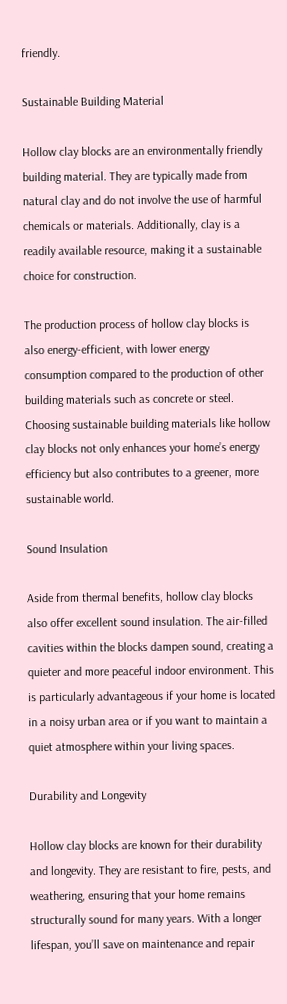friendly.

Sustainable Building Material

Hollow clay blocks are an environmentally friendly building material. They are typically made from natural clay and do not involve the use of harmful chemicals or materials. Additionally, clay is a readily available resource, making it a sustainable choice for construction.

The production process of hollow clay blocks is also energy-efficient, with lower energy consumption compared to the production of other building materials such as concrete or steel. Choosing sustainable building materials like hollow clay blocks not only enhances your home’s energy efficiency but also contributes to a greener, more sustainable world.

Sound Insulation

Aside from thermal benefits, hollow clay blocks also offer excellent sound insulation. The air-filled cavities within the blocks dampen sound, creating a quieter and more peaceful indoor environment. This is particularly advantageous if your home is located in a noisy urban area or if you want to maintain a quiet atmosphere within your living spaces.

Durability and Longevity

Hollow clay blocks are known for their durability and longevity. They are resistant to fire, pests, and weathering, ensuring that your home remains structurally sound for many years. With a longer lifespan, you’ll save on maintenance and repair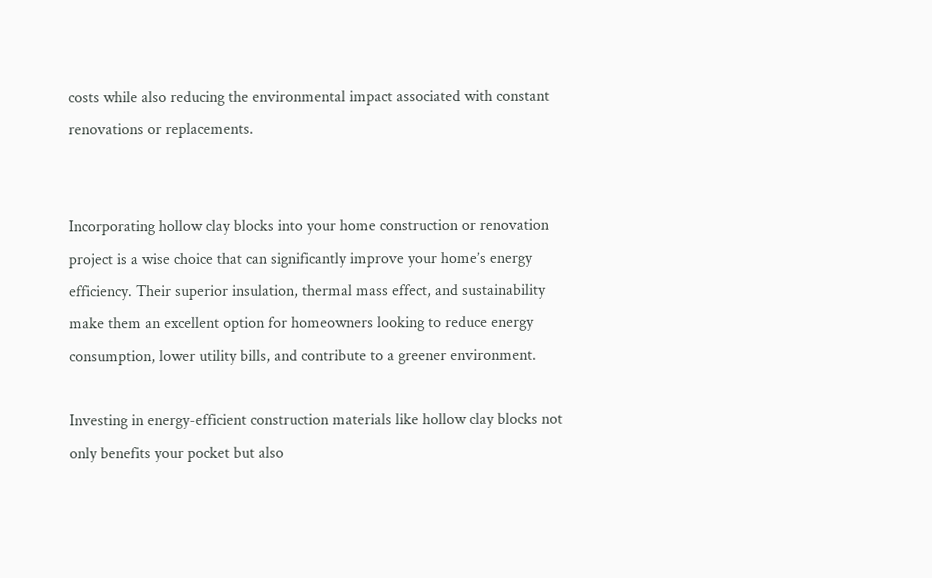costs while also reducing the environmental impact associated with constant renovations or replacements.


Incorporating hollow clay blocks into your home construction or renovation project is a wise choice that can significantly improve your home’s energy efficiency. Their superior insulation, thermal mass effect, and sustainability make them an excellent option for homeowners looking to reduce energy consumption, lower utility bills, and contribute to a greener environment.

Investing in energy-efficient construction materials like hollow clay blocks not only benefits your pocket but also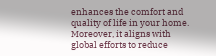enhances the comfort and quality of life in your home. Moreover, it aligns with global efforts to reduce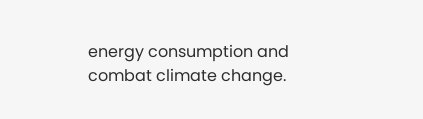energy consumption and combat climate change.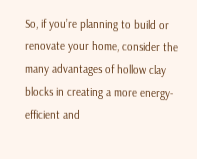So, if you’re planning to build or renovate your home, consider the many advantages of hollow clay blocks in creating a more energy-efficient and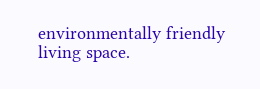environmentally friendly living space.